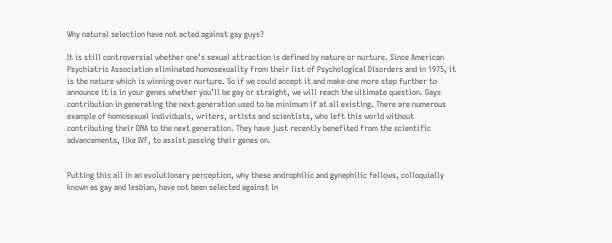Why natural selection have not acted against gay guys?

It is still controversial whether one’s sexual attraction is defined by nature or nurture. Since American Psychiatric Association eliminated homosexuality from their list of Psychological Disorders and in 1975, it is the nature which is winning over nurture. So if we could accept it and make one more step further to announce it is in your genes whether you’ll be gay or straight, we will reach the ultimate question. Gays contribution in generating the next generation used to be minimum if at all existing. There are numerous example of homosexual individuals, writers, artists and scientists, who left this world without contributing their DNA to the next generation. They have just recently benefited from the scientific advancements, like IVF, to assist passing their genes on.


Putting this all in an evolutionary perception, why these androphilic and gynephilic fellows, colloquially known as gay and lesbian, have not been selected against in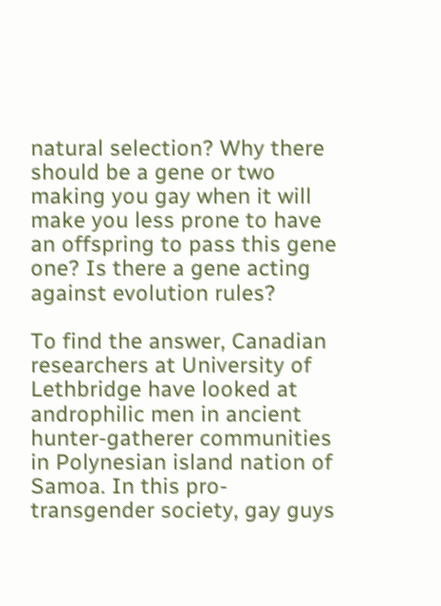natural selection? Why there should be a gene or two making you gay when it will make you less prone to have an offspring to pass this gene one? Is there a gene acting against evolution rules?

To find the answer, Canadian researchers at University of Lethbridge have looked at androphilic men in ancient hunter-gatherer communities in Polynesian island nation of Samoa. In this pro-transgender society, gay guys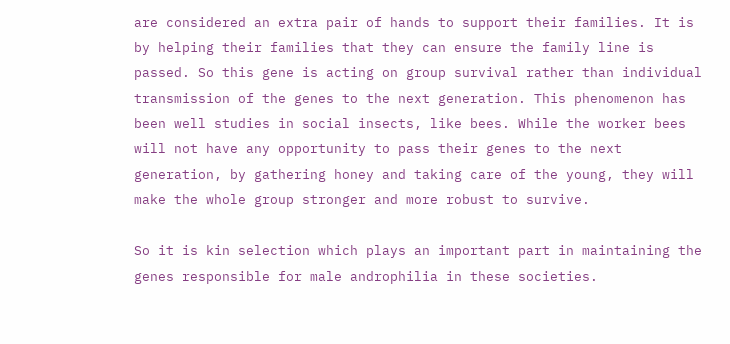are considered an extra pair of hands to support their families. It is by helping their families that they can ensure the family line is passed. So this gene is acting on group survival rather than individual transmission of the genes to the next generation. This phenomenon has been well studies in social insects, like bees. While the worker bees will not have any opportunity to pass their genes to the next generation, by gathering honey and taking care of the young, they will make the whole group stronger and more robust to survive.

So it is kin selection which plays an important part in maintaining the genes responsible for male androphilia in these societies.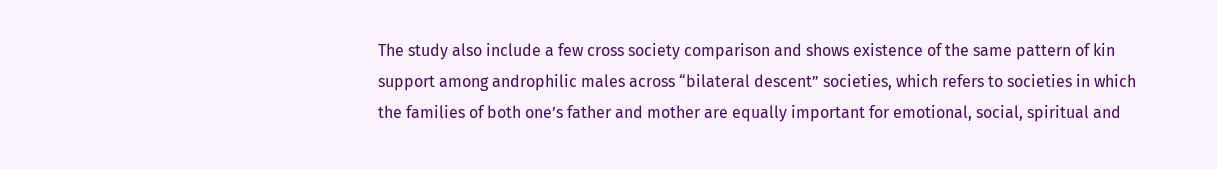The study also include a few cross society comparison and shows existence of the same pattern of kin support among androphilic males across “bilateral descent” societies, which refers to societies in which the families of both one’s father and mother are equally important for emotional, social, spiritual and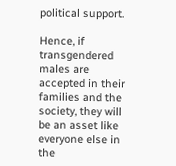political support.

Hence, if transgendered males are accepted in their families and the society, they will be an asset like everyone else in the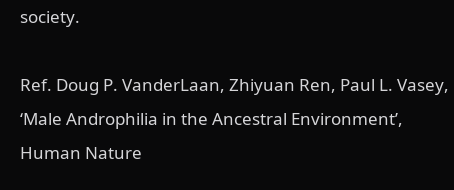society.

Ref. Doug P. VanderLaan, Zhiyuan Ren, Paul L. Vasey, ‘Male Androphilia in the Ancestral Environment’, Human Nature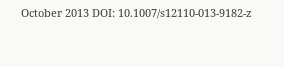October 2013 DOI: 10.1007/s12110-013-9182-z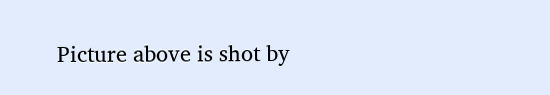Picture above is shot by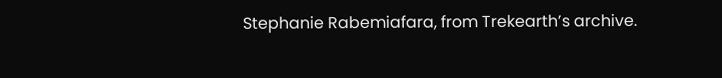Stephanie Rabemiafara, from Trekearth’s archive.